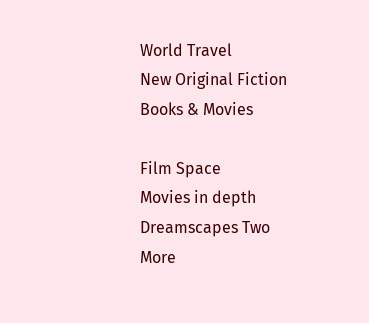World Travel
New Original Fiction
Books & Movies

Film Space
Movies in depth
Dreamscapes Two
More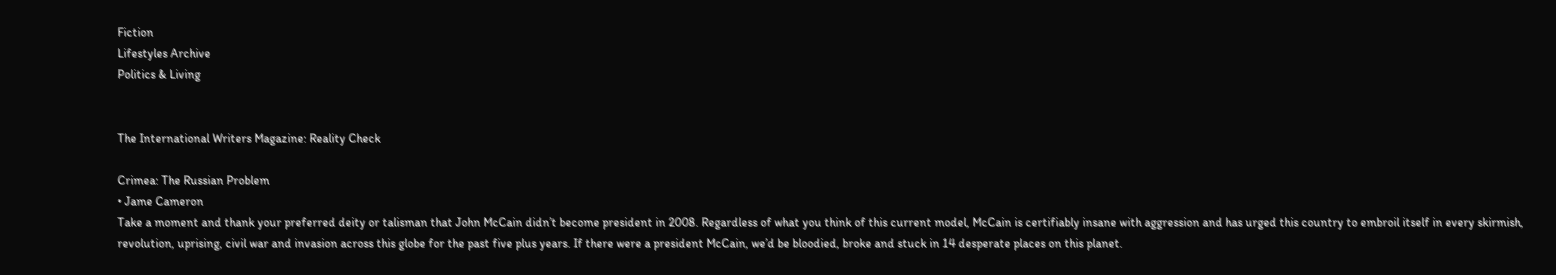Fiction
Lifestyles Archive
Politics & Living


The International Writers Magazine: Reality Check

Crimea: The Russian Problem
• Jame Cameron
Take a moment and thank your preferred deity or talisman that John McCain didn’t become president in 2008. Regardless of what you think of this current model, McCain is certifiably insane with aggression and has urged this country to embroil itself in every skirmish, revolution, uprising, civil war and invasion across this globe for the past five plus years. If there were a president McCain, we’d be bloodied, broke and stuck in 14 desperate places on this planet.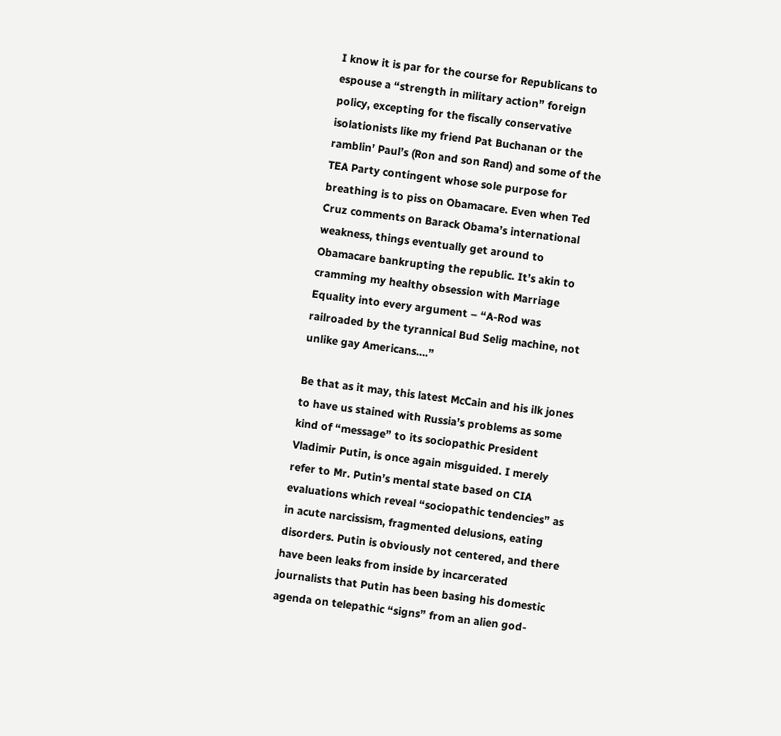I know it is par for the course for Republicans to espouse a “strength in military action” foreign policy, excepting for the fiscally conservative isolationists like my friend Pat Buchanan or the ramblin’ Paul’s (Ron and son Rand) and some of the TEA Party contingent whose sole purpose for breathing is to piss on Obamacare. Even when Ted Cruz comments on Barack Obama’s international weakness, things eventually get around to Obamacare bankrupting the republic. It’s akin to cramming my healthy obsession with Marriage Equality into every argument – “A-Rod was railroaded by the tyrannical Bud Selig machine, not unlike gay Americans….”

Be that as it may, this latest McCain and his ilk jones to have us stained with Russia’s problems as some kind of “message” to its sociopathic President Vladimir Putin, is once again misguided. I merely refer to Mr. Putin’s mental state based on CIA evaluations which reveal “sociopathic tendencies” as in acute narcissism, fragmented delusions, eating disorders. Putin is obviously not centered, and there have been leaks from inside by incarcerated journalists that Putin has been basing his domestic agenda on telepathic “signs” from an alien god-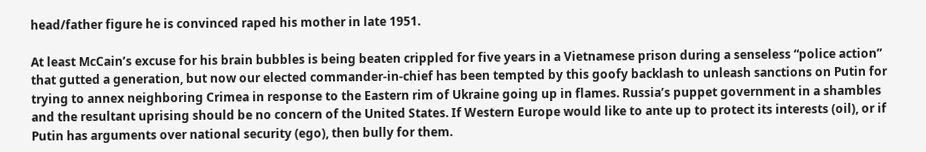head/father figure he is convinced raped his mother in late 1951.

At least McCain’s excuse for his brain bubbles is being beaten crippled for five years in a Vietnamese prison during a senseless “police action” that gutted a generation, but now our elected commander-in-chief has been tempted by this goofy backlash to unleash sanctions on Putin for trying to annex neighboring Crimea in response to the Eastern rim of Ukraine going up in flames. Russia’s puppet government in a shambles and the resultant uprising should be no concern of the United States. If Western Europe would like to ante up to protect its interests (oil), or if Putin has arguments over national security (ego), then bully for them.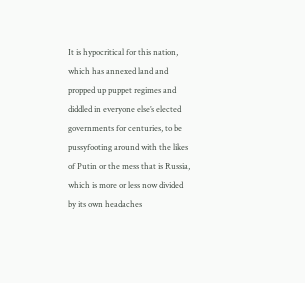It is hypocritical for this nation, which has annexed land and propped up puppet regimes and diddled in everyone else’s elected governments for centuries, to be pussyfooting around with the likes of Putin or the mess that is Russia, which is more or less now divided by its own headaches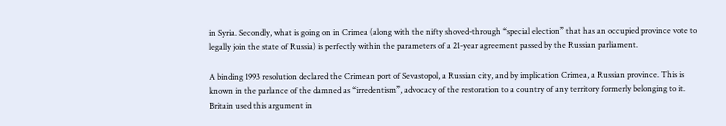in Syria. Secondly, what is going on in Crimea (along with the nifty shoved-through “special election” that has an occupied province vote to legally join the state of Russia) is perfectly within the parameters of a 21-year agreement passed by the Russian parliament.

A binding 1993 resolution declared the Crimean port of Sevastopol, a Russian city, and by implication Crimea, a Russian province. This is known in the parlance of the damned as “irredentism”, advocacy of the restoration to a country of any territory formerly belonging to it. Britain used this argument in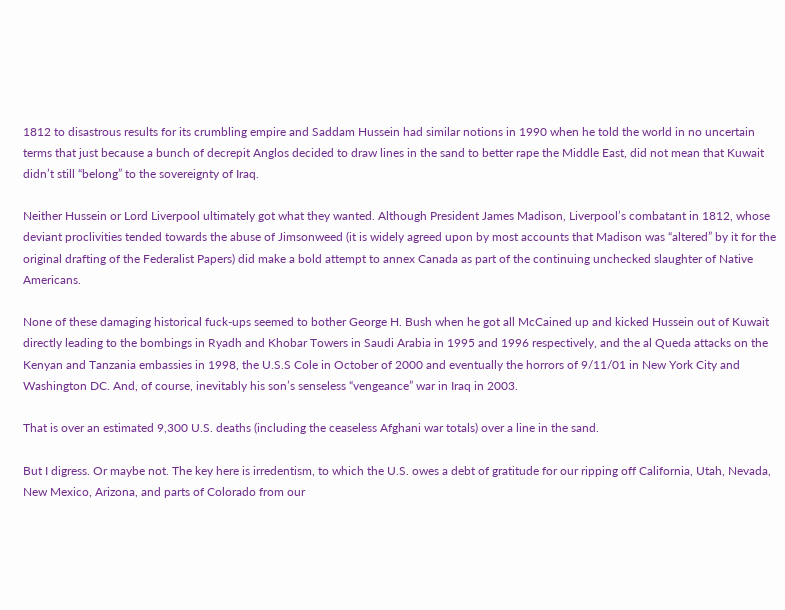1812 to disastrous results for its crumbling empire and Saddam Hussein had similar notions in 1990 when he told the world in no uncertain terms that just because a bunch of decrepit Anglos decided to draw lines in the sand to better rape the Middle East, did not mean that Kuwait didn’t still “belong” to the sovereignty of Iraq.

Neither Hussein or Lord Liverpool ultimately got what they wanted. Although President James Madison, Liverpool’s combatant in 1812, whose deviant proclivities tended towards the abuse of Jimsonweed (it is widely agreed upon by most accounts that Madison was “altered” by it for the original drafting of the Federalist Papers) did make a bold attempt to annex Canada as part of the continuing unchecked slaughter of Native Americans.

None of these damaging historical fuck-ups seemed to bother George H. Bush when he got all McCained up and kicked Hussein out of Kuwait directly leading to the bombings in Ryadh and Khobar Towers in Saudi Arabia in 1995 and 1996 respectively, and the al Queda attacks on the Kenyan and Tanzania embassies in 1998, the U.S.S Cole in October of 2000 and eventually the horrors of 9/11/01 in New York City and Washington DC. And, of course, inevitably his son’s senseless “vengeance” war in Iraq in 2003.

That is over an estimated 9,300 U.S. deaths (including the ceaseless Afghani war totals) over a line in the sand.

But I digress. Or maybe not. The key here is irredentism, to which the U.S. owes a debt of gratitude for our ripping off California, Utah, Nevada, New Mexico, Arizona, and parts of Colorado from our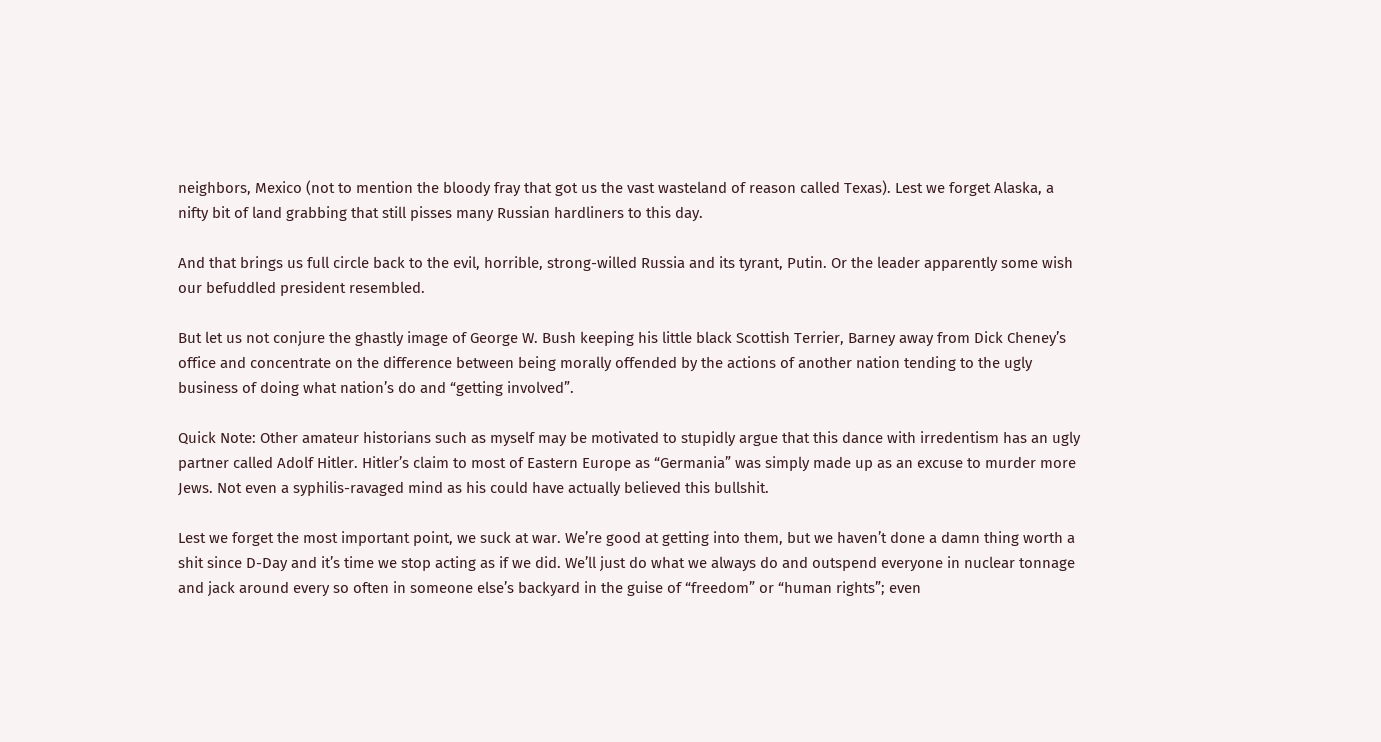neighbors, Mexico (not to mention the bloody fray that got us the vast wasteland of reason called Texas). Lest we forget Alaska, a nifty bit of land grabbing that still pisses many Russian hardliners to this day.

And that brings us full circle back to the evil, horrible, strong-willed Russia and its tyrant, Putin. Or the leader apparently some wish our befuddled president resembled.

But let us not conjure the ghastly image of George W. Bush keeping his little black Scottish Terrier, Barney away from Dick Cheney’s office and concentrate on the difference between being morally offended by the actions of another nation tending to the ugly business of doing what nation’s do and “getting involved”.

Quick Note: Other amateur historians such as myself may be motivated to stupidly argue that this dance with irredentism has an ugly partner called Adolf Hitler. Hitler’s claim to most of Eastern Europe as “Germania” was simply made up as an excuse to murder more Jews. Not even a syphilis-ravaged mind as his could have actually believed this bullshit.

Lest we forget the most important point, we suck at war. We’re good at getting into them, but we haven’t done a damn thing worth a shit since D-Day and it’s time we stop acting as if we did. We’ll just do what we always do and outspend everyone in nuclear tonnage and jack around every so often in someone else’s backyard in the guise of “freedom” or “human rights”; even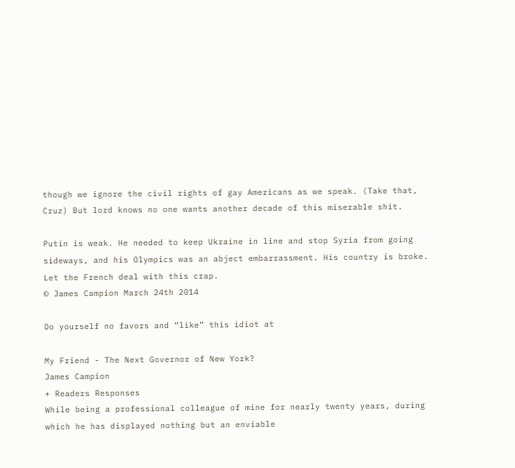though we ignore the civil rights of gay Americans as we speak. (Take that, Cruz) But lord knows no one wants another decade of this miserable shit.

Putin is weak. He needed to keep Ukraine in line and stop Syria from going sideways, and his Olympics was an abject embarrassment. His country is broke. Let the French deal with this crap.
© James Campion March 24th 2014

Do yourself no favors and “like” this idiot at

My Friend - The Next Governor of New York?
James Campion
+ Readers Responses
While being a professional colleague of mine for nearly twenty years, during which he has displayed nothing but an enviable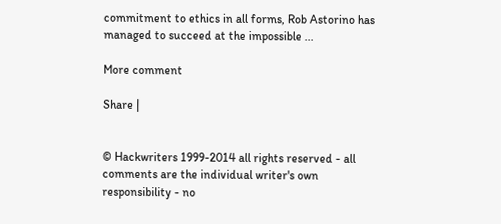commitment to ethics in all forms, Rob Astorino has managed to succeed at the impossible ...

More comment

Share |


© Hackwriters 1999-2014 all rights reserved - all comments are the individual writer's own responsibility - no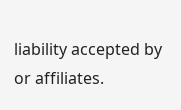liability accepted by or affiliates.